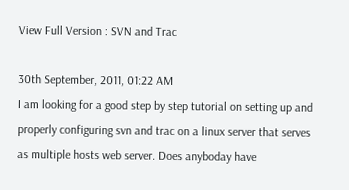View Full Version : SVN and Trac

30th September, 2011, 01:22 AM
I am looking for a good step by step tutorial on setting up and properly configuring svn and trac on a linux server that serves as multiple hosts web server. Does anyboday have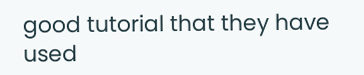good tutorial that they have used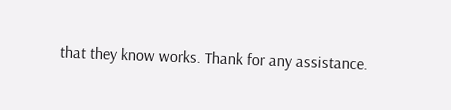that they know works. Thank for any assistance.